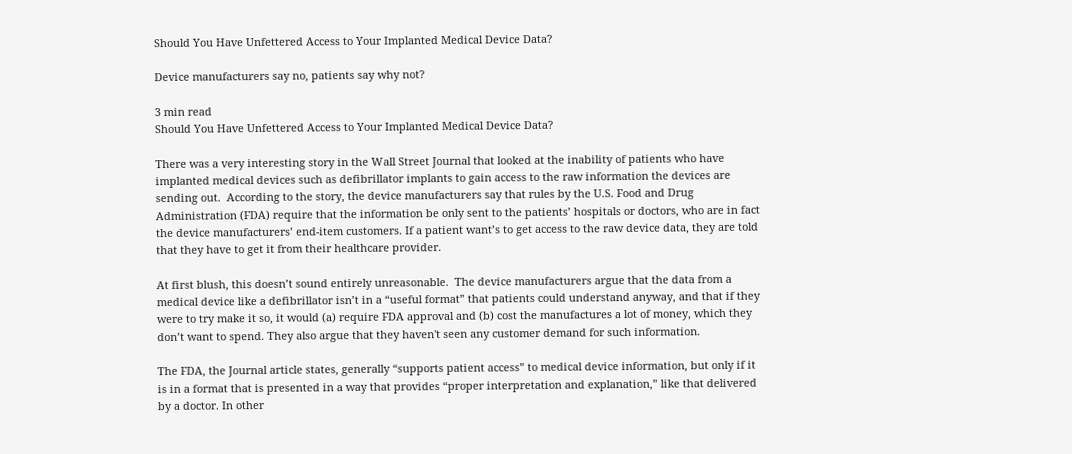Should You Have Unfettered Access to Your Implanted Medical Device Data?

Device manufacturers say no, patients say why not?

3 min read
Should You Have Unfettered Access to Your Implanted Medical Device Data?

There was a very interesting story in the Wall Street Journal that looked at the inability of patients who have implanted medical devices such as defibrillator implants to gain access to the raw information the devices are sending out.  According to the story, the device manufacturers say that rules by the U.S. Food and Drug Administration (FDA) require that the information be only sent to the patients’ hospitals or doctors, who are in fact the device manufacturers’ end-item customers. If a patient want’s to get access to the raw device data, they are told that they have to get it from their healthcare provider.

At first blush, this doesn’t sound entirely unreasonable.  The device manufacturers argue that the data from a medical device like a defibrillator isn’t in a “useful format” that patients could understand anyway, and that if they were to try make it so, it would (a) require FDA approval and (b) cost the manufactures a lot of money, which they don’t want to spend. They also argue that they haven't seen any customer demand for such information.

The FDA, the Journal article states, generally “supports patient access” to medical device information, but only if it is in a format that is presented in a way that provides “proper interpretation and explanation,” like that delivered by a doctor. In other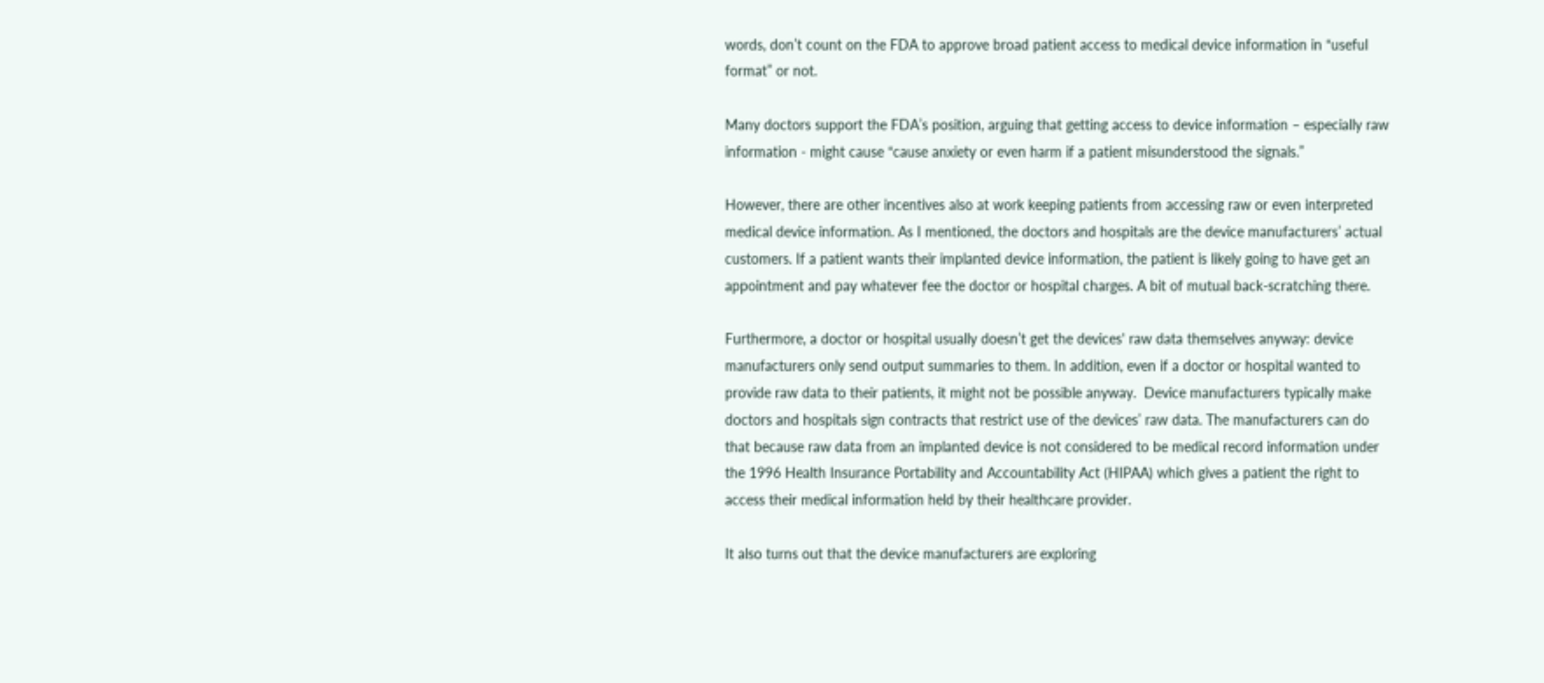words, don’t count on the FDA to approve broad patient access to medical device information in “useful format” or not.

Many doctors support the FDA’s position, arguing that getting access to device information – especially raw information - might cause “cause anxiety or even harm if a patient misunderstood the signals.”

However, there are other incentives also at work keeping patients from accessing raw or even interpreted medical device information. As I mentioned, the doctors and hospitals are the device manufacturers’ actual customers. If a patient wants their implanted device information, the patient is likely going to have get an appointment and pay whatever fee the doctor or hospital charges. A bit of mutual back-scratching there.

Furthermore, a doctor or hospital usually doesn’t get the devices' raw data themselves anyway: device manufacturers only send output summaries to them. In addition, even if a doctor or hospital wanted to provide raw data to their patients, it might not be possible anyway.  Device manufacturers typically make doctors and hospitals sign contracts that restrict use of the devices’ raw data. The manufacturers can do that because raw data from an implanted device is not considered to be medical record information under the 1996 Health Insurance Portability and Accountability Act (HIPAA) which gives a patient the right to access their medical information held by their healthcare provider.

It also turns out that the device manufacturers are exploring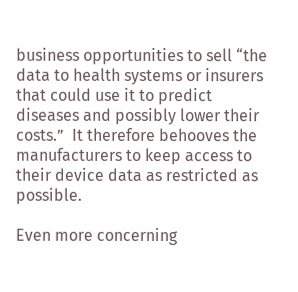business opportunities to sell “the data to health systems or insurers that could use it to predict diseases and possibly lower their costs.”  It therefore behooves the manufacturers to keep access to their device data as restricted as possible.

Even more concerning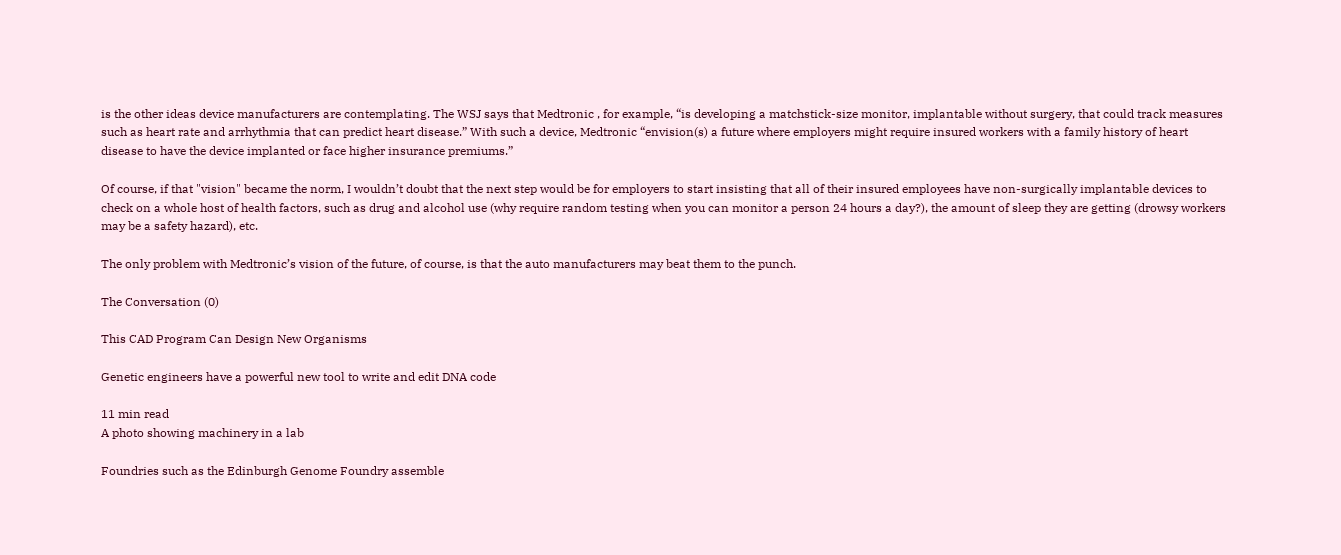is the other ideas device manufacturers are contemplating. The WSJ says that Medtronic , for example, “is developing a matchstick-size monitor, implantable without surgery, that could track measures such as heart rate and arrhythmia that can predict heart disease.” With such a device, Medtronic “envision(s) a future where employers might require insured workers with a family history of heart disease to have the device implanted or face higher insurance premiums.”

Of course, if that "vision" became the norm, I wouldn’t doubt that the next step would be for employers to start insisting that all of their insured employees have non-surgically implantable devices to check on a whole host of health factors, such as drug and alcohol use (why require random testing when you can monitor a person 24 hours a day?), the amount of sleep they are getting (drowsy workers may be a safety hazard), etc.

The only problem with Medtronic’s vision of the future, of course, is that the auto manufacturers may beat them to the punch.

The Conversation (0)

This CAD Program Can Design New Organisms

Genetic engineers have a powerful new tool to write and edit DNA code

11 min read
A photo showing machinery in a lab

Foundries such as the Edinburgh Genome Foundry assemble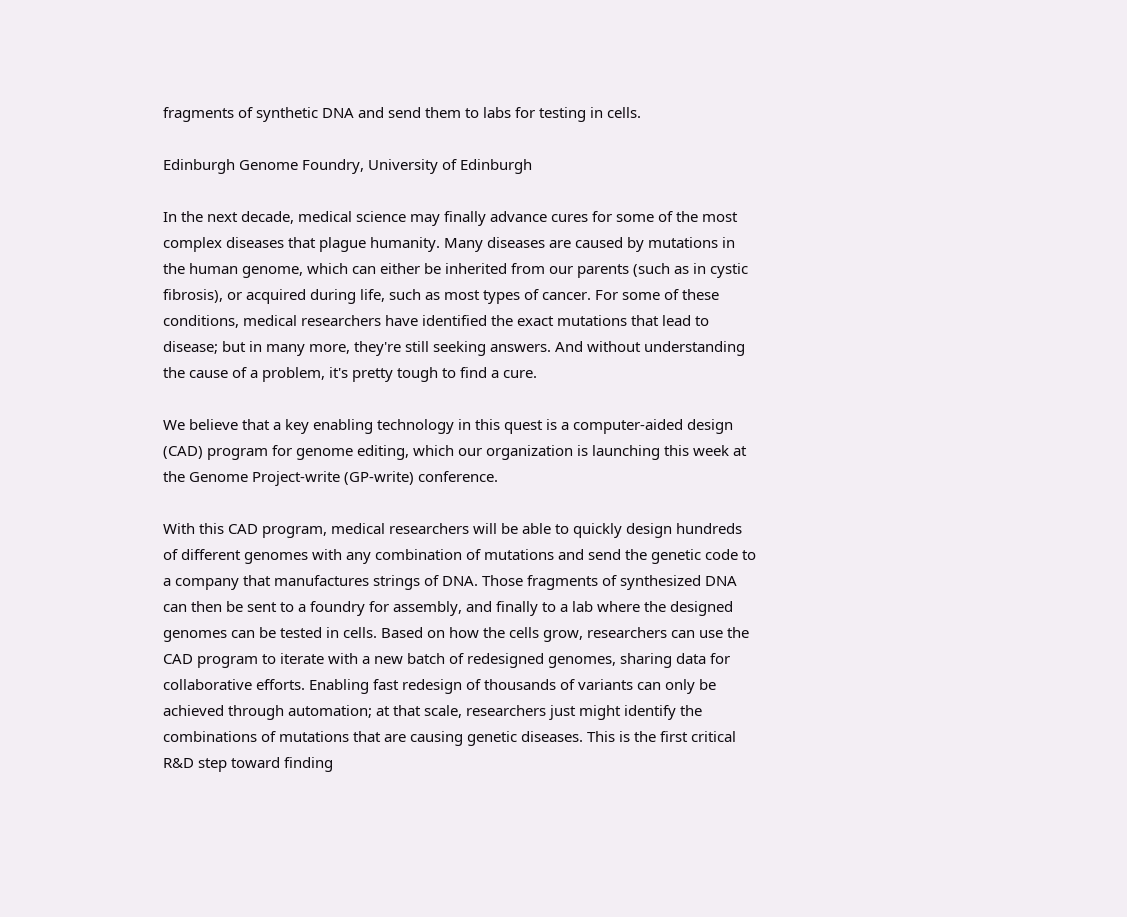fragments of synthetic DNA and send them to labs for testing in cells.

Edinburgh Genome Foundry, University of Edinburgh

In the next decade, medical science may finally advance cures for some of the most complex diseases that plague humanity. Many diseases are caused by mutations in the human genome, which can either be inherited from our parents (such as in cystic fibrosis), or acquired during life, such as most types of cancer. For some of these conditions, medical researchers have identified the exact mutations that lead to disease; but in many more, they're still seeking answers. And without understanding the cause of a problem, it's pretty tough to find a cure.

We believe that a key enabling technology in this quest is a computer-aided design (CAD) program for genome editing, which our organization is launching this week at the Genome Project-write (GP-write) conference.

With this CAD program, medical researchers will be able to quickly design hundreds of different genomes with any combination of mutations and send the genetic code to a company that manufactures strings of DNA. Those fragments of synthesized DNA can then be sent to a foundry for assembly, and finally to a lab where the designed genomes can be tested in cells. Based on how the cells grow, researchers can use the CAD program to iterate with a new batch of redesigned genomes, sharing data for collaborative efforts. Enabling fast redesign of thousands of variants can only be achieved through automation; at that scale, researchers just might identify the combinations of mutations that are causing genetic diseases. This is the first critical R&D step toward finding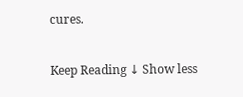cures.

Keep Reading ↓ Show less